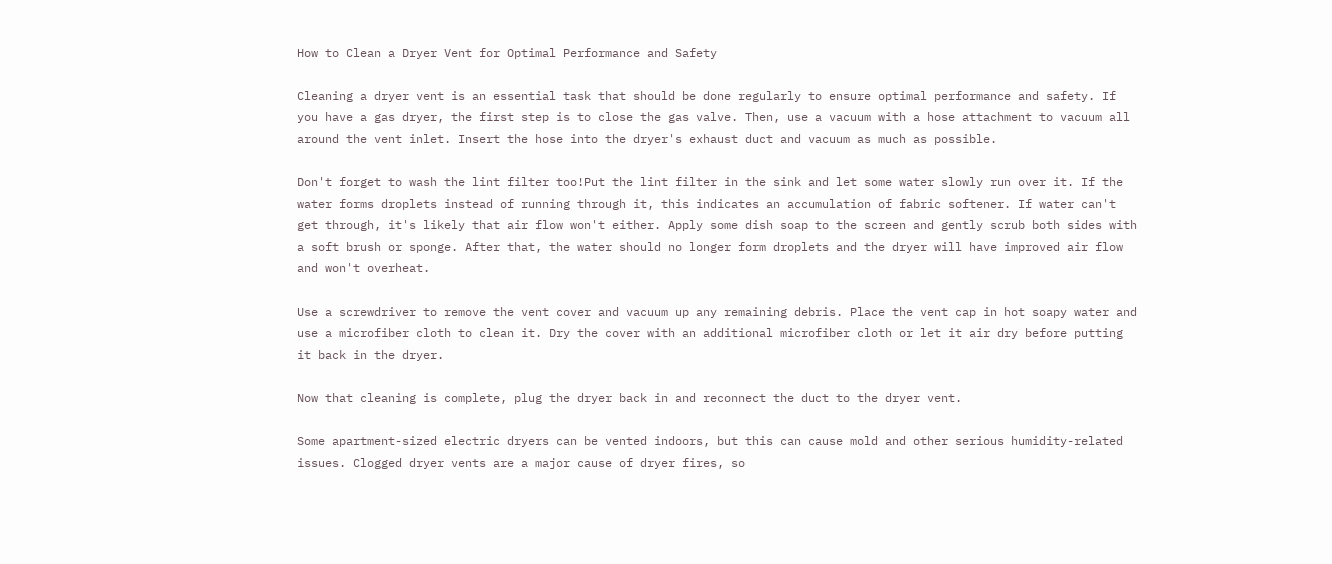How to Clean a Dryer Vent for Optimal Performance and Safety

Cleaning a dryer vent is an essential task that should be done regularly to ensure optimal performance and safety. If you have a gas dryer, the first step is to close the gas valve. Then, use a vacuum with a hose attachment to vacuum all around the vent inlet. Insert the hose into the dryer's exhaust duct and vacuum as much as possible.

Don't forget to wash the lint filter too!Put the lint filter in the sink and let some water slowly run over it. If the water forms droplets instead of running through it, this indicates an accumulation of fabric softener. If water can't get through, it's likely that air flow won't either. Apply some dish soap to the screen and gently scrub both sides with a soft brush or sponge. After that, the water should no longer form droplets and the dryer will have improved air flow and won't overheat.

Use a screwdriver to remove the vent cover and vacuum up any remaining debris. Place the vent cap in hot soapy water and use a microfiber cloth to clean it. Dry the cover with an additional microfiber cloth or let it air dry before putting it back in the dryer.

Now that cleaning is complete, plug the dryer back in and reconnect the duct to the dryer vent.

Some apartment-sized electric dryers can be vented indoors, but this can cause mold and other serious humidity-related issues. Clogged dryer vents are a major cause of dryer fires, so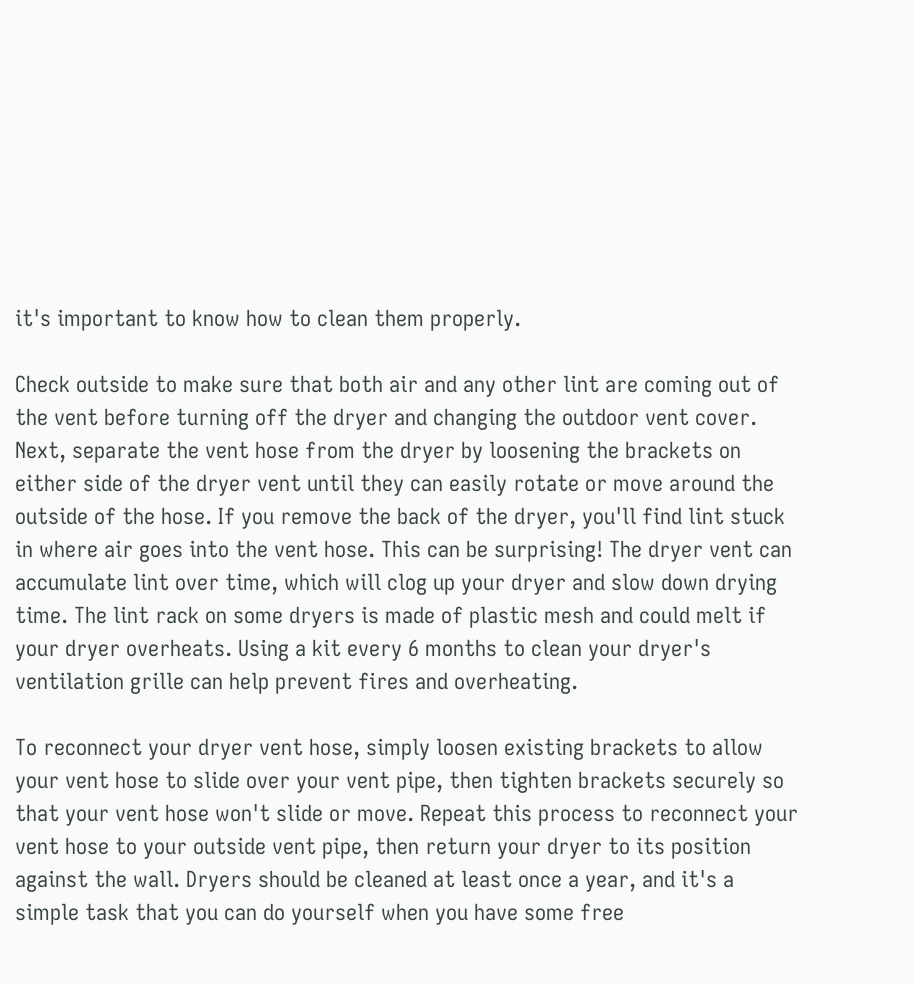it's important to know how to clean them properly.

Check outside to make sure that both air and any other lint are coming out of the vent before turning off the dryer and changing the outdoor vent cover. Next, separate the vent hose from the dryer by loosening the brackets on either side of the dryer vent until they can easily rotate or move around the outside of the hose. If you remove the back of the dryer, you'll find lint stuck in where air goes into the vent hose. This can be surprising! The dryer vent can accumulate lint over time, which will clog up your dryer and slow down drying time. The lint rack on some dryers is made of plastic mesh and could melt if your dryer overheats. Using a kit every 6 months to clean your dryer's ventilation grille can help prevent fires and overheating.

To reconnect your dryer vent hose, simply loosen existing brackets to allow your vent hose to slide over your vent pipe, then tighten brackets securely so that your vent hose won't slide or move. Repeat this process to reconnect your vent hose to your outside vent pipe, then return your dryer to its position against the wall. Dryers should be cleaned at least once a year, and it's a simple task that you can do yourself when you have some free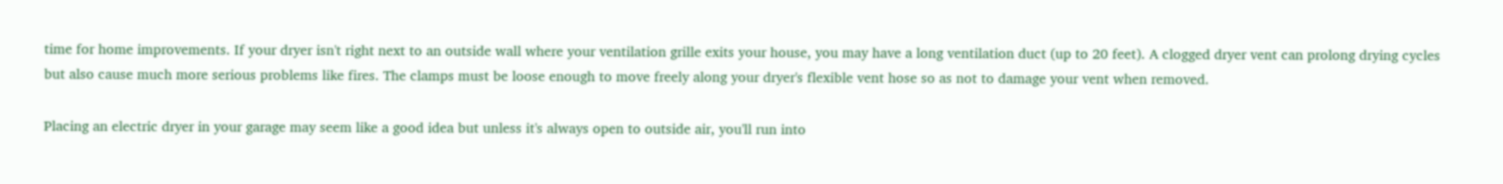time for home improvements. If your dryer isn't right next to an outside wall where your ventilation grille exits your house, you may have a long ventilation duct (up to 20 feet). A clogged dryer vent can prolong drying cycles but also cause much more serious problems like fires. The clamps must be loose enough to move freely along your dryer's flexible vent hose so as not to damage your vent when removed.

Placing an electric dryer in your garage may seem like a good idea but unless it's always open to outside air, you'll run into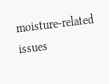moisture-related issues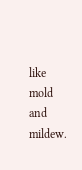like mold and mildew.